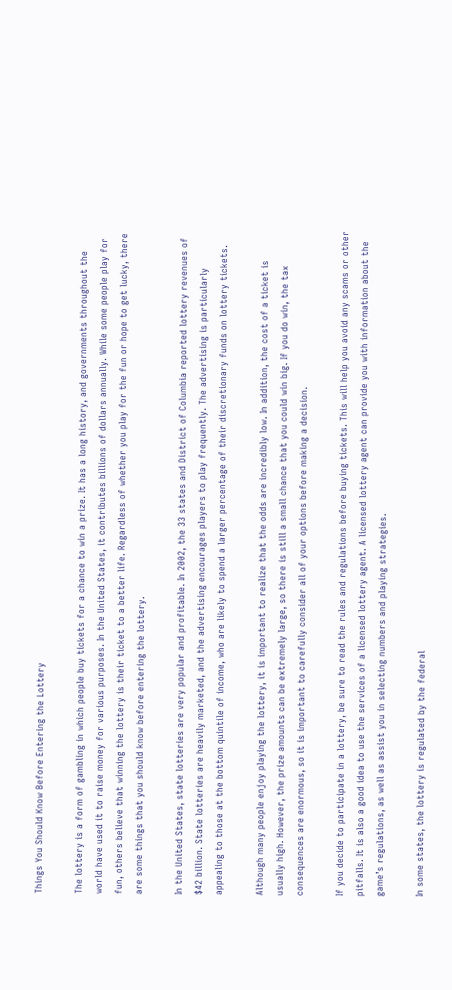Things You Should Know Before Entering the Lottery

The lottery is a form of gambling in which people buy tickets for a chance to win a prize. It has a long history, and governments throughout the world have used it to raise money for various purposes. In the United States, it contributes billions of dollars annually. While some people play for fun, others believe that winning the lottery is their ticket to a better life. Regardless of whether you play for the fun or hope to get lucky, there are some things that you should know before entering the lottery.

In the United States, state lotteries are very popular and profitable. In 2002, the 33 states and District of Columbia reported lottery revenues of $42 billion. State lotteries are heavily marketed, and the advertising encourages players to play frequently. The advertising is particularly appealing to those at the bottom quintile of income, who are likely to spend a larger percentage of their discretionary funds on lottery tickets.

Although many people enjoy playing the lottery, it is important to realize that the odds are incredibly low. In addition, the cost of a ticket is usually high. However, the prize amounts can be extremely large, so there is still a small chance that you could win big. If you do win, the tax consequences are enormous, so it is important to carefully consider all of your options before making a decision.

If you decide to participate in a lottery, be sure to read the rules and regulations before buying tickets. This will help you avoid any scams or other pitfalls. It is also a good idea to use the services of a licensed lottery agent. A licensed lottery agent can provide you with information about the game’s regulations, as well as assist you in selecting numbers and playing strategies.

In some states, the lottery is regulated by the federal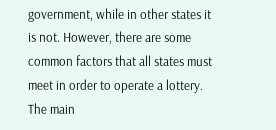government, while in other states it is not. However, there are some common factors that all states must meet in order to operate a lottery. The main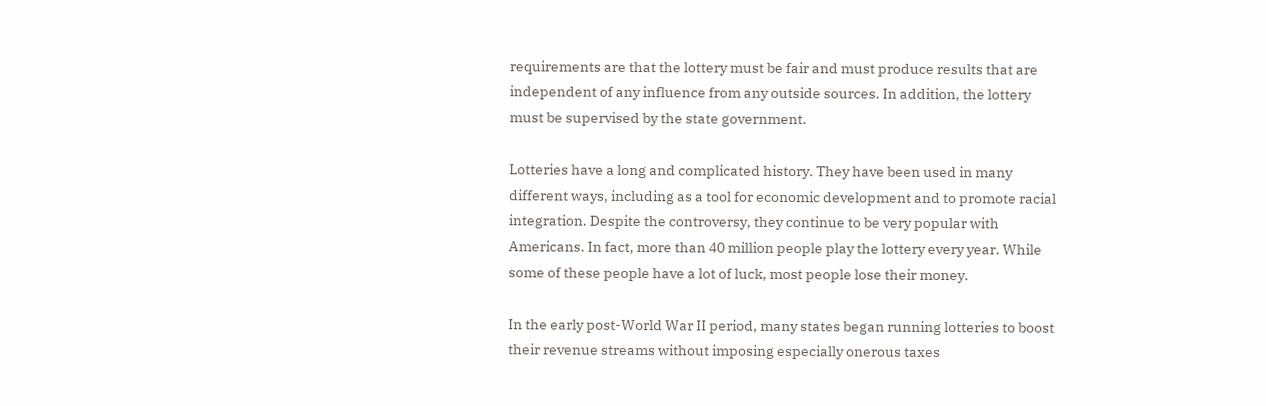requirements are that the lottery must be fair and must produce results that are independent of any influence from any outside sources. In addition, the lottery must be supervised by the state government.

Lotteries have a long and complicated history. They have been used in many different ways, including as a tool for economic development and to promote racial integration. Despite the controversy, they continue to be very popular with Americans. In fact, more than 40 million people play the lottery every year. While some of these people have a lot of luck, most people lose their money.

In the early post-World War II period, many states began running lotteries to boost their revenue streams without imposing especially onerous taxes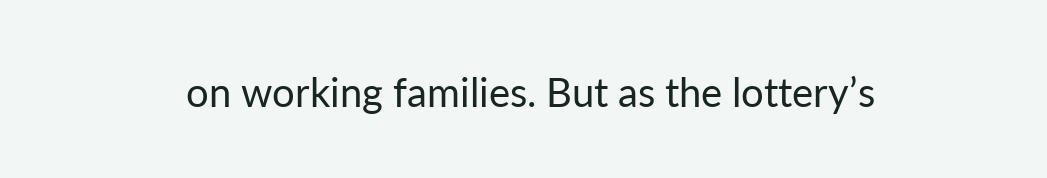on working families. But as the lottery’s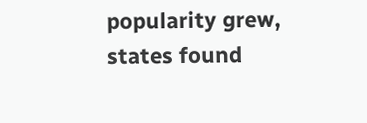popularity grew, states found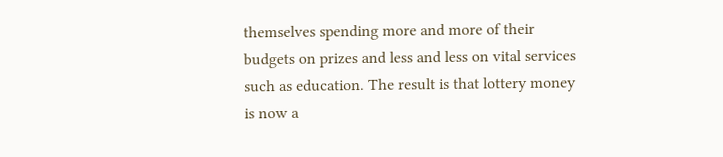themselves spending more and more of their budgets on prizes and less and less on vital services such as education. The result is that lottery money is now a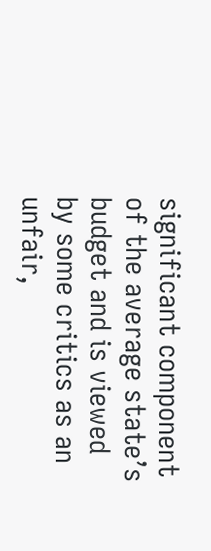significant component of the average state’s budget and is viewed by some critics as an unfair,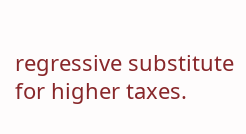regressive substitute for higher taxes.